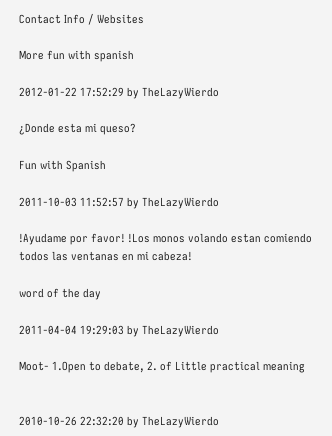Contact Info / Websites

More fun with spanish

2012-01-22 17:52:29 by TheLazyWierdo

¿Donde esta mi queso?

Fun with Spanish

2011-10-03 11:52:57 by TheLazyWierdo

!Ayudame por favor! !Los monos volando estan comiendo todos las ventanas en mi cabeza!

word of the day

2011-04-04 19:29:03 by TheLazyWierdo

Moot- 1.Open to debate, 2. of Little practical meaning


2010-10-26 22:32:20 by TheLazyWierdo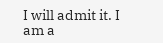I will admit it. I am a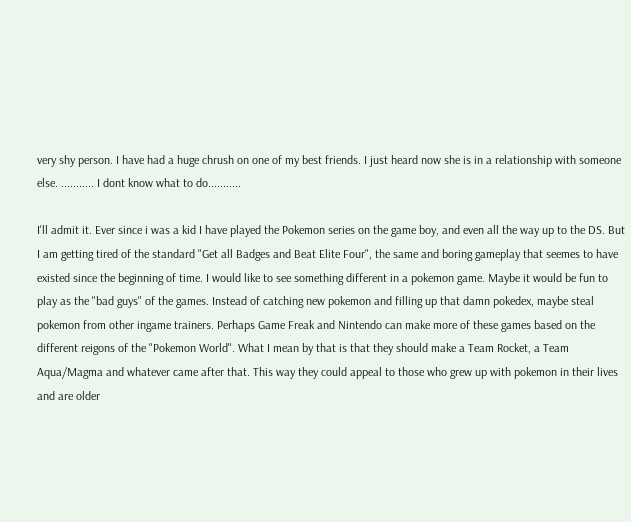very shy person. I have had a huge chrush on one of my best friends. I just heard now she is in a relationship with someone else. ........... I dont know what to do...........

I'll admit it. Ever since i was a kid I have played the Pokemon series on the game boy, and even all the way up to the DS. But I am getting tired of the standard "Get all Badges and Beat Elite Four", the same and boring gameplay that seemes to have existed since the beginning of time. I would like to see something different in a pokemon game. Maybe it would be fun to play as the "bad guys" of the games. Instead of catching new pokemon and filling up that damn pokedex, maybe steal pokemon from other ingame trainers. Perhaps Game Freak and Nintendo can make more of these games based on the different reigons of the "Pokemon World". What I mean by that is that they should make a Team Rocket, a Team Aqua/Magma and whatever came after that. This way they could appeal to those who grew up with pokemon in their lives and are older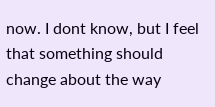now. I dont know, but I feel that something should change about the way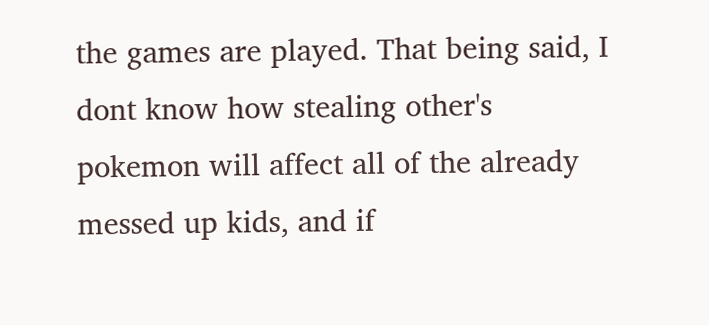the games are played. That being said, I dont know how stealing other's pokemon will affect all of the already messed up kids, and if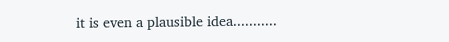it is even a plausible idea...........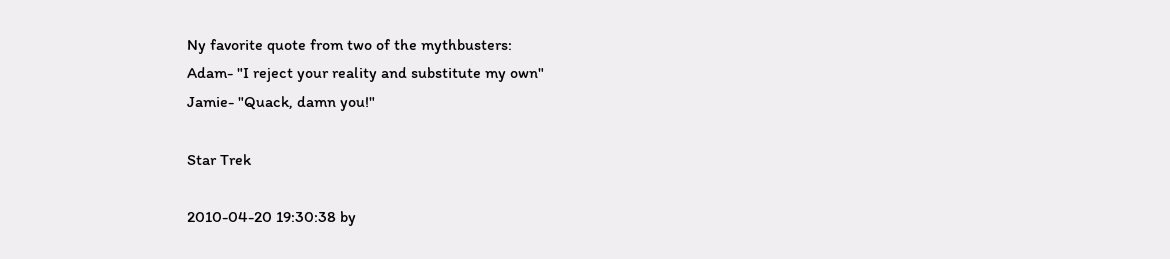Ny favorite quote from two of the mythbusters:
Adam- "I reject your reality and substitute my own"
Jamie- "Quack, damn you!"

Star Trek

2010-04-20 19:30:38 by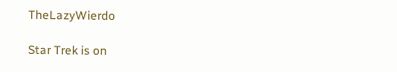TheLazyWierdo

Star Trek is on